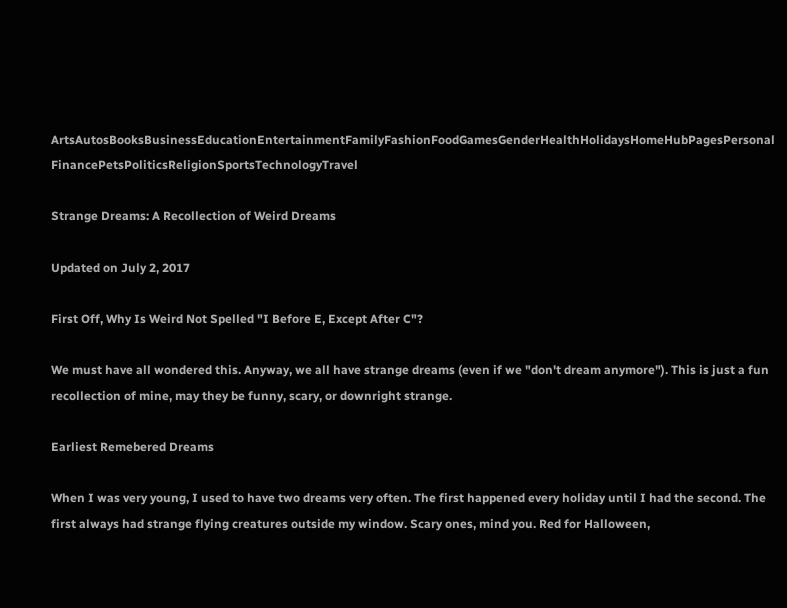ArtsAutosBooksBusinessEducationEntertainmentFamilyFashionFoodGamesGenderHealthHolidaysHomeHubPagesPersonal FinancePetsPoliticsReligionSportsTechnologyTravel

Strange Dreams: A Recollection of Weird Dreams

Updated on July 2, 2017

First Off, Why Is Weird Not Spelled "I Before E, Except After C"?

We must have all wondered this. Anyway, we all have strange dreams (even if we "don't dream anymore"). This is just a fun recollection of mine, may they be funny, scary, or downright strange.

Earliest Remebered Dreams

When I was very young, I used to have two dreams very often. The first happened every holiday until I had the second. The first always had strange flying creatures outside my window. Scary ones, mind you. Red for Halloween,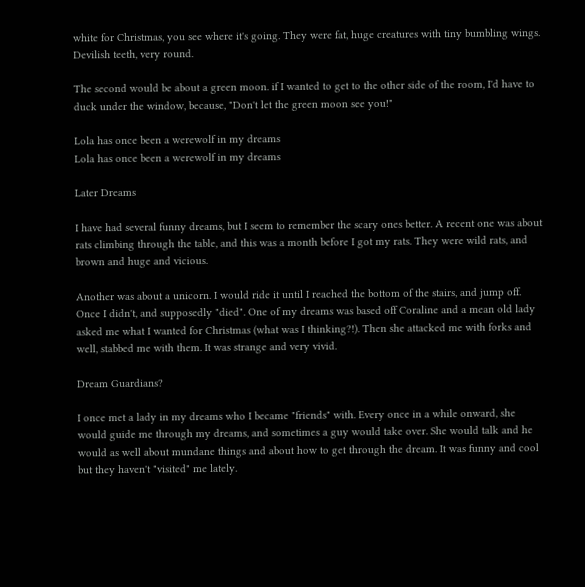white for Christmas, you see where it's going. They were fat, huge creatures with tiny bumbling wings. Devilish teeth, very round.

The second would be about a green moon. if I wanted to get to the other side of the room, I'd have to duck under the window, because, "Don't let the green moon see you!"

Lola has once been a werewolf in my dreams
Lola has once been a werewolf in my dreams

Later Dreams

I have had several funny dreams, but I seem to remember the scary ones better. A recent one was about rats climbing through the table, and this was a month before I got my rats. They were wild rats, and brown and huge and vicious.

Another was about a unicorn. I would ride it until I reached the bottom of the stairs, and jump off. Once I didn't, and supposedly "died". One of my dreams was based off Coraline and a mean old lady asked me what I wanted for Christmas (what was I thinking?!). Then she attacked me with forks and well, stabbed me with them. It was strange and very vivid.

Dream Guardians?

I once met a lady in my dreams who I became "friends" with. Every once in a while onward, she would guide me through my dreams, and sometimes a guy would take over. She would talk and he would as well about mundane things and about how to get through the dream. It was funny and cool but they haven't "visited" me lately.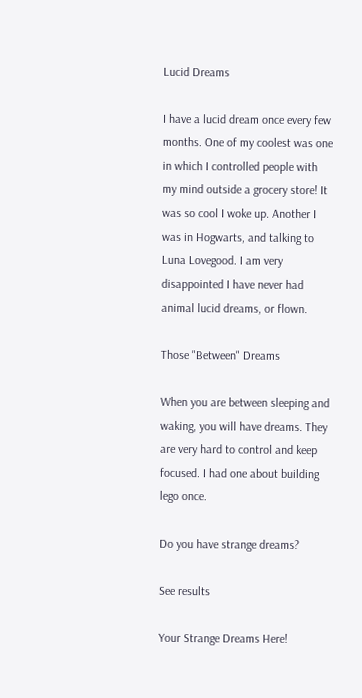Lucid Dreams

I have a lucid dream once every few months. One of my coolest was one in which I controlled people with my mind outside a grocery store! It was so cool I woke up. Another I was in Hogwarts, and talking to Luna Lovegood. I am very disappointed I have never had animal lucid dreams, or flown.

Those "Between" Dreams

When you are between sleeping and waking, you will have dreams. They are very hard to control and keep focused. I had one about building lego once.

Do you have strange dreams?

See results

Your Strange Dreams Here!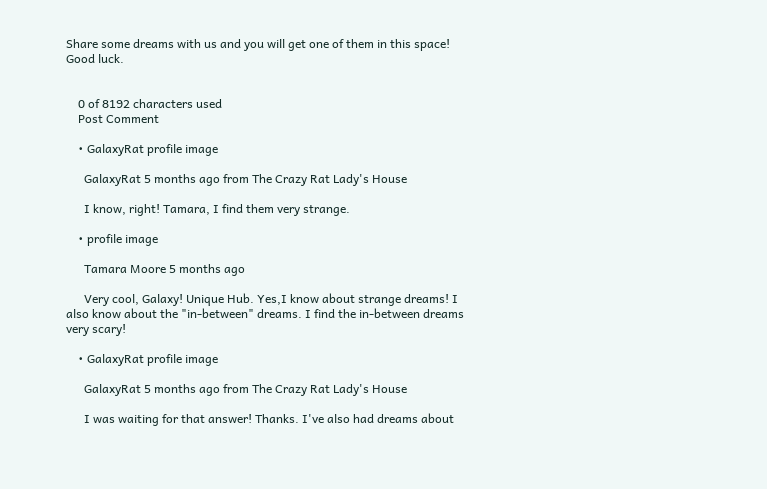Share some dreams with us and you will get one of them in this space! Good luck.


    0 of 8192 characters used
    Post Comment

    • GalaxyRat profile image

      GalaxyRat 5 months ago from The Crazy Rat Lady's House

      I know, right! Tamara, I find them very strange.

    • profile image

      Tamara Moore 5 months ago

      Very cool, Galaxy! Unique Hub. Yes,I know about strange dreams! I also know about the "in-between" dreams. I find the in-between dreams very scary!

    • GalaxyRat profile image

      GalaxyRat 5 months ago from The Crazy Rat Lady's House

      I was waiting for that answer! Thanks. I've also had dreams about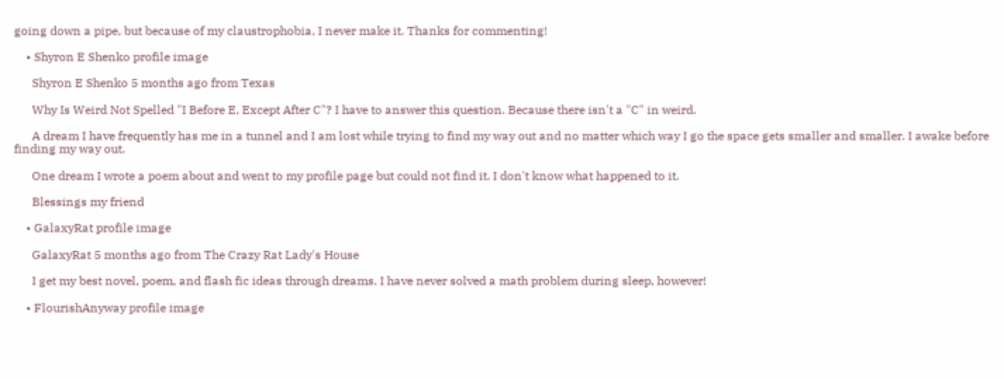going down a pipe, but because of my claustrophobia, I never make it. Thanks for commenting!

    • Shyron E Shenko profile image

      Shyron E Shenko 5 months ago from Texas

      Why Is Weird Not Spelled "I Before E, Except After C"? I have to answer this question. Because there isn't a "C" in weird.

      A dream I have frequently has me in a tunnel and I am lost while trying to find my way out and no matter which way I go the space gets smaller and smaller. I awake before finding my way out.

      One dream I wrote a poem about and went to my profile page but could not find it. I don't know what happened to it.

      Blessings my friend

    • GalaxyRat profile image

      GalaxyRat 5 months ago from The Crazy Rat Lady's House

      I get my best novel, poem, and flash fic ideas through dreams. I have never solved a math problem during sleep, however!

    • FlourishAnyway profile image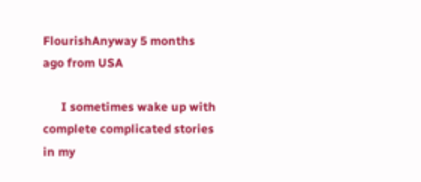FlourishAnyway 5 months ago from USA

      I sometimes wake up with complete complicated stories in my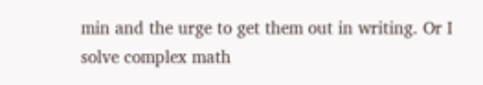min and the urge to get them out in writing. Or I solve complex math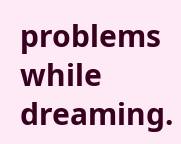problems while dreaming.